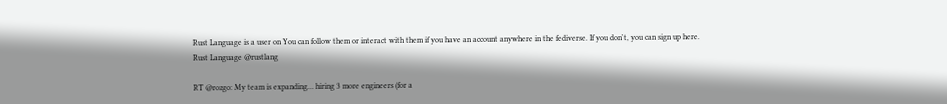Rust Language is a user on You can follow them or interact with them if you have an account anywhere in the fediverse. If you don't, you can sign up here.
Rust Language @rustlang

RT @rozgo: My team is expanding… hiring 3 more engineers (for a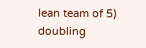lean team of 5) doubling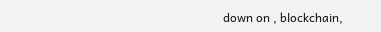down on , blockchain,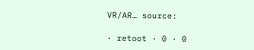VR/AR… source:

· retoot · 0 · 0